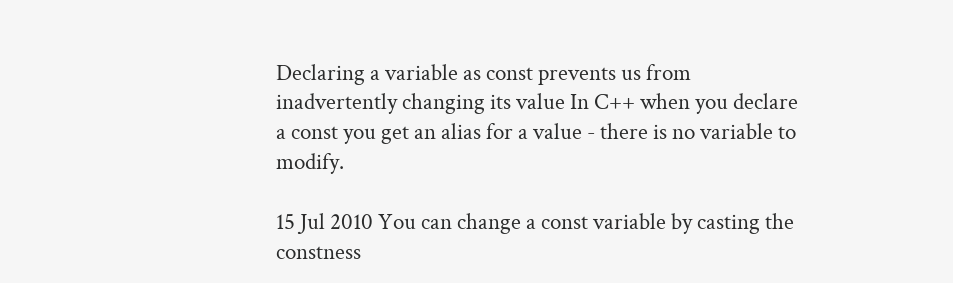Declaring a variable as const prevents us from inadvertently changing its value In C++ when you declare a const you get an alias for a value - there is no variable to modify.

15 Jul 2010 You can change a const variable by casting the constness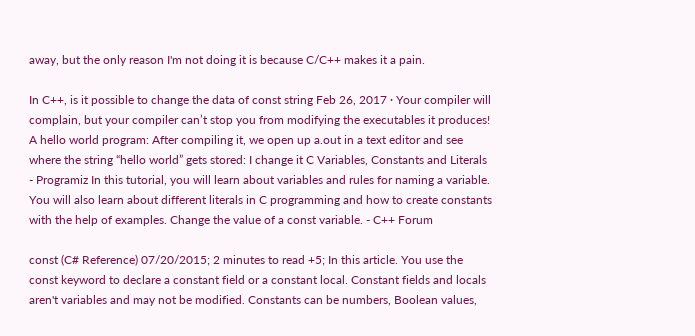away, but the only reason I'm not doing it is because C/C++ makes it a pain.

In C++, is it possible to change the data of const string Feb 26, 2017 · Your compiler will complain, but your compiler can’t stop you from modifying the executables it produces! A hello world program: After compiling it, we open up a.out in a text editor and see where the string “hello world” gets stored: I change it C Variables, Constants and Literals - Programiz In this tutorial, you will learn about variables and rules for naming a variable. You will also learn about different literals in C programming and how to create constants with the help of examples. Change the value of a const variable. - C++ Forum

const (C# Reference) 07/20/2015; 2 minutes to read +5; In this article. You use the const keyword to declare a constant field or a constant local. Constant fields and locals aren't variables and may not be modified. Constants can be numbers, Boolean values,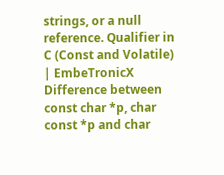strings, or a null reference. Qualifier in C (Const and Volatile) | EmbeTronicX Difference between const char *p, char const *p and char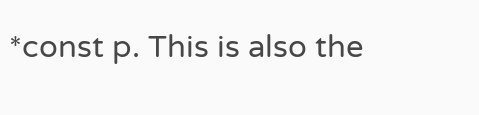*const p. This is also the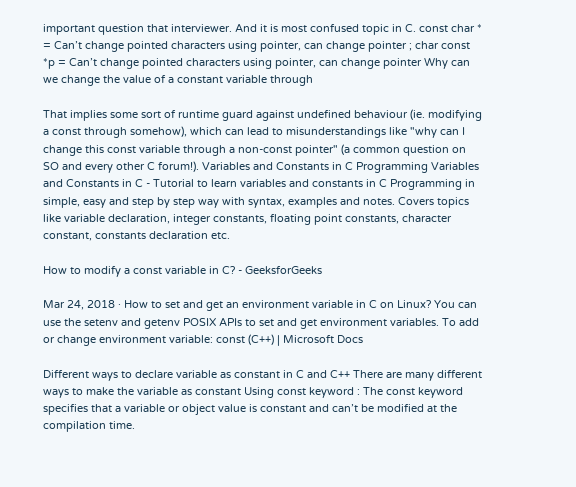important question that interviewer. And it is most confused topic in C. const char * = Can’t change pointed characters using pointer, can change pointer ; char const *p = Can’t change pointed characters using pointer, can change pointer Why can we change the value of a constant variable through

That implies some sort of runtime guard against undefined behaviour (ie. modifying a const through somehow), which can lead to misunderstandings like "why can I change this const variable through a non-const pointer" (a common question on SO and every other C forum!). Variables and Constants in C Programming Variables and Constants in C - Tutorial to learn variables and constants in C Programming in simple, easy and step by step way with syntax, examples and notes. Covers topics like variable declaration, integer constants, floating point constants, character constant, constants declaration etc.

How to modify a const variable in C? - GeeksforGeeks

Mar 24, 2018 · How to set and get an environment variable in C on Linux? You can use the setenv and getenv POSIX APIs to set and get environment variables. To add or change environment variable: const (C++) | Microsoft Docs

Different ways to declare variable as constant in C and C++ There are many different ways to make the variable as constant Using const keyword : The const keyword specifies that a variable or object value is constant and can’t be modified at the compilation time.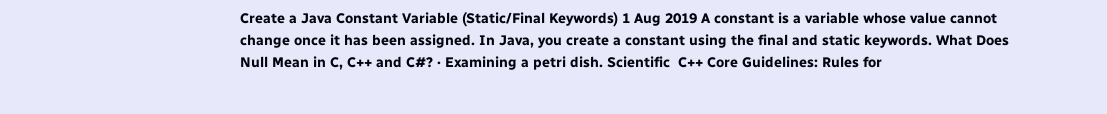Create a Java Constant Variable (Static/Final Keywords) 1 Aug 2019 A constant is a variable whose value cannot change once it has been assigned. In Java, you create a constant using the final and static keywords. What Does Null Mean in C, C++ and C#? · Examining a petri dish. Scientific  C++ Core Guidelines: Rules for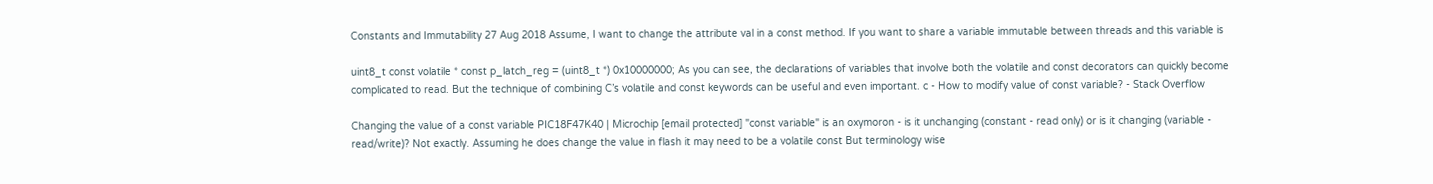Constants and Immutability 27 Aug 2018 Assume, I want to change the attribute val in a const method. If you want to share a variable immutable between threads and this variable is

uint8_t const volatile * const p_latch_reg = (uint8_t *) 0x10000000; As you can see, the declarations of variables that involve both the volatile and const decorators can quickly become complicated to read. But the technique of combining C’s volatile and const keywords can be useful and even important. c - How to modify value of const variable? - Stack Overflow

Changing the value of a const variable PIC18F47K40 | Microchip [email protected] "const variable" is an oxymoron - is it unchanging (constant - read only) or is it changing (variable - read/write)? Not exactly. Assuming he does change the value in flash it may need to be a volatile const But terminology wise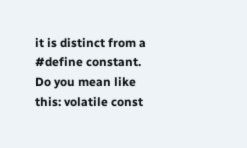it is distinct from a #define constant. Do you mean like this: volatile const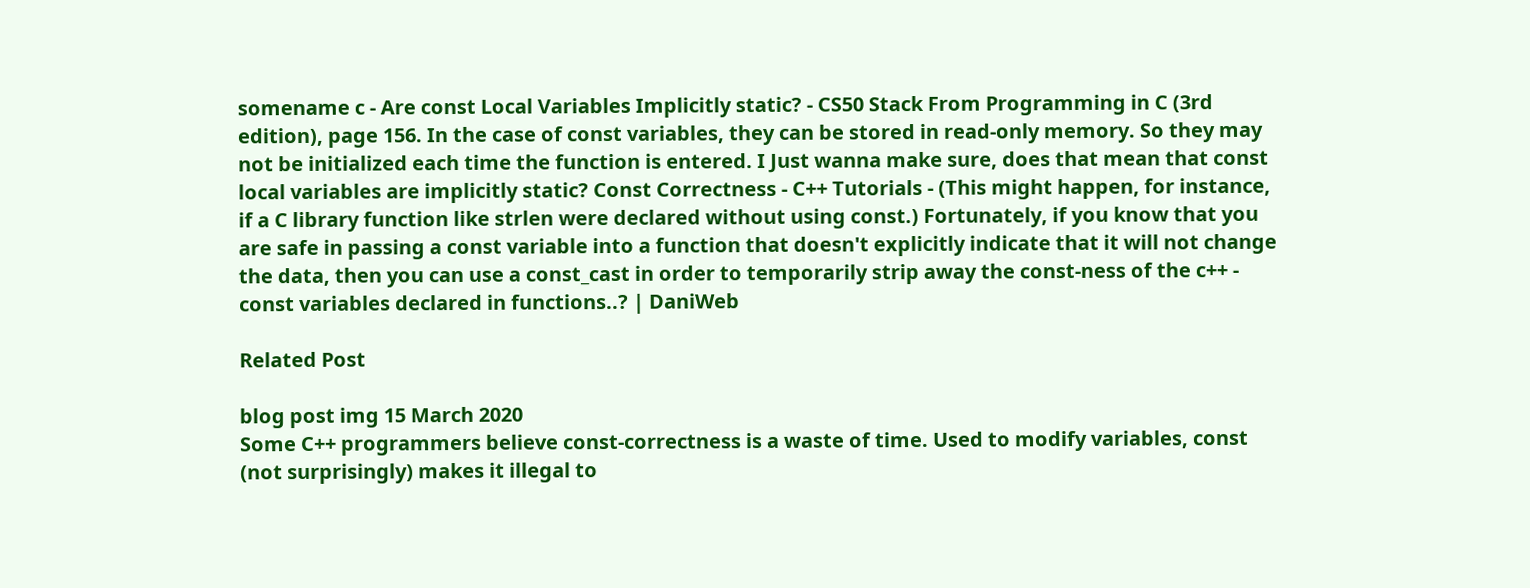somename c - Are const Local Variables Implicitly static? - CS50 Stack From Programming in C (3rd edition), page 156. In the case of const variables, they can be stored in read-only memory. So they may not be initialized each time the function is entered. I Just wanna make sure, does that mean that const local variables are implicitly static? Const Correctness - C++ Tutorials - (This might happen, for instance, if a C library function like strlen were declared without using const.) Fortunately, if you know that you are safe in passing a const variable into a function that doesn't explicitly indicate that it will not change the data, then you can use a const_cast in order to temporarily strip away the const-ness of the c++ - const variables declared in functions..? | DaniWeb

Related Post

blog post img 15 March 2020
Some C++ programmers believe const-correctness is a waste of time. Used to modify variables, const (not surprisingly) makes it illegal to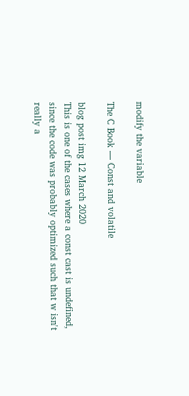modify the variable

The C Book — Const and volatile

blog post img 12 March 2020
This is one of the cases where a const cast is undefined, since the code was probably optimized such that w isn't really a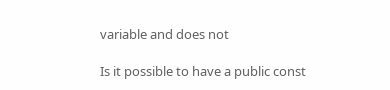variable and does not

Is it possible to have a public const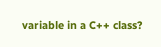variable in a C++ class?